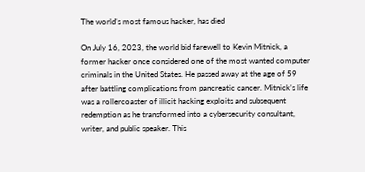The world’s most famous hacker, has died

On July 16, 2023, the world bid farewell to Kevin Mitnick, a former hacker once considered one of the most wanted computer criminals in the United States. He passed away at the age of 59 after battling complications from pancreatic cancer. Mitnick’s life was a rollercoaster of illicit hacking exploits and subsequent redemption as he transformed into a cybersecurity consultant, writer, and public speaker. This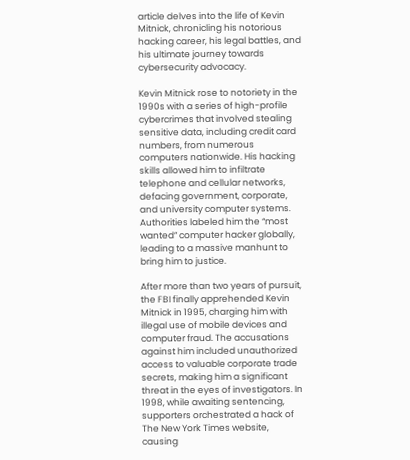article delves into the life of Kevin Mitnick, chronicling his notorious hacking career, his legal battles, and his ultimate journey towards cybersecurity advocacy.

Kevin Mitnick rose to notoriety in the 1990s with a series of high-profile cybercrimes that involved stealing sensitive data, including credit card numbers, from numerous computers nationwide. His hacking skills allowed him to infiltrate telephone and cellular networks, defacing government, corporate, and university computer systems. Authorities labeled him the “most wanted” computer hacker globally, leading to a massive manhunt to bring him to justice.

After more than two years of pursuit, the FBI finally apprehended Kevin Mitnick in 1995, charging him with illegal use of mobile devices and computer fraud. The accusations against him included unauthorized access to valuable corporate trade secrets, making him a significant threat in the eyes of investigators. In 1998, while awaiting sentencing, supporters orchestrated a hack of The New York Times website, causing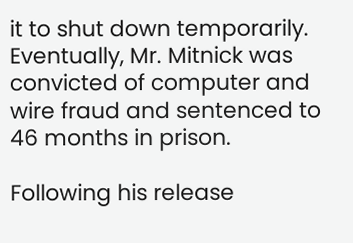it to shut down temporarily. Eventually, Mr. Mitnick was convicted of computer and wire fraud and sentenced to 46 months in prison.

Following his release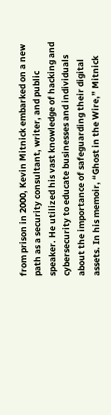from prison in 2000, Kevin Mitnick embarked on a new path as a security consultant, writer, and public speaker. He utilized his vast knowledge of hacking and cybersecurity to educate businesses and individuals about the importance of safeguarding their digital assets. In his memoir, “Ghost in the Wire,” Mitnick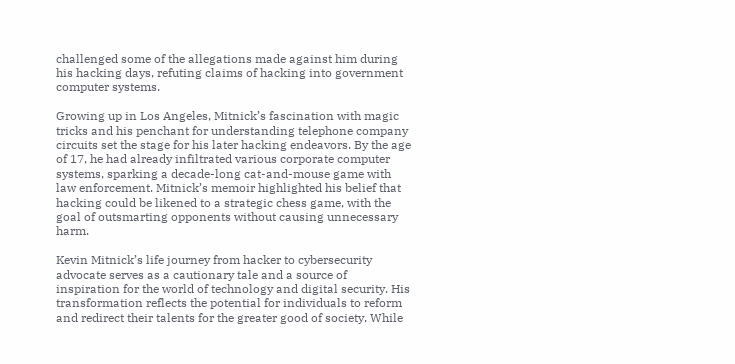challenged some of the allegations made against him during his hacking days, refuting claims of hacking into government computer systems.

Growing up in Los Angeles, Mitnick’s fascination with magic tricks and his penchant for understanding telephone company circuits set the stage for his later hacking endeavors. By the age of 17, he had already infiltrated various corporate computer systems, sparking a decade-long cat-and-mouse game with law enforcement. Mitnick’s memoir highlighted his belief that hacking could be likened to a strategic chess game, with the goal of outsmarting opponents without causing unnecessary harm.

Kevin Mitnick’s life journey from hacker to cybersecurity advocate serves as a cautionary tale and a source of inspiration for the world of technology and digital security. His transformation reflects the potential for individuals to reform and redirect their talents for the greater good of society. While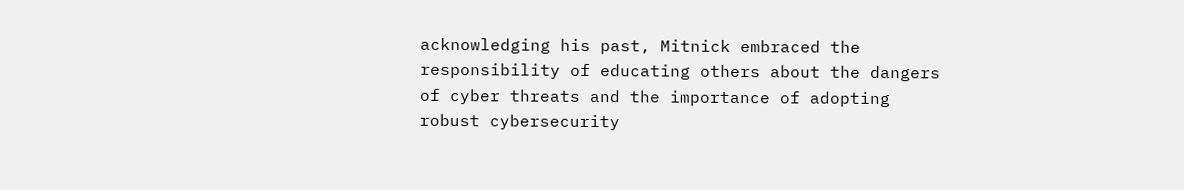acknowledging his past, Mitnick embraced the responsibility of educating others about the dangers of cyber threats and the importance of adopting robust cybersecurity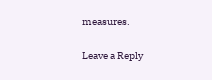measures.

Leave a Reply